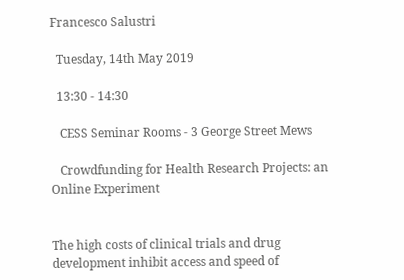Francesco Salustri

  Tuesday, 14th May 2019

  13:30 - 14:30

   CESS Seminar Rooms - 3 George Street Mews

   Crowdfunding for Health Research Projects: an Online Experiment


The high costs of clinical trials and drug development inhibit access and speed of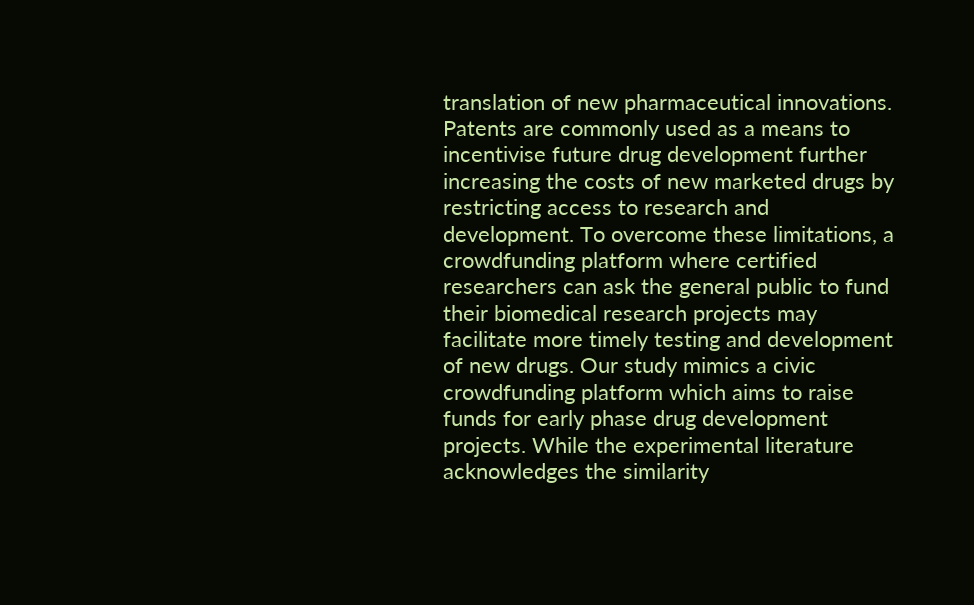translation of new pharmaceutical innovations. Patents are commonly used as a means to incentivise future drug development further increasing the costs of new marketed drugs by restricting access to research and development. To overcome these limitations, a crowdfunding platform where certified researchers can ask the general public to fund their biomedical research projects may facilitate more timely testing and development of new drugs. Our study mimics a civic crowdfunding platform which aims to raise funds for early phase drug development projects. While the experimental literature acknowledges the similarity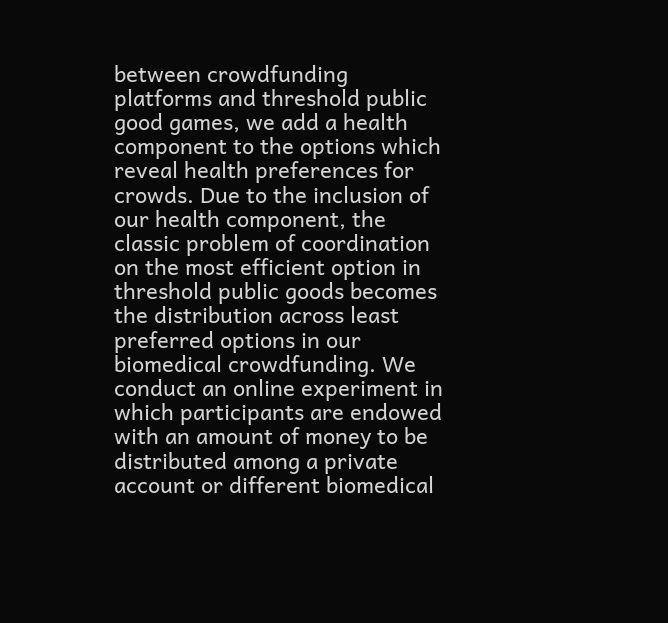between crowdfunding platforms and threshold public good games, we add a health component to the options which reveal health preferences for crowds. Due to the inclusion of our health component, the classic problem of coordination on the most efficient option in threshold public goods becomes the distribution across least preferred options in our biomedical crowdfunding. We conduct an online experiment in which participants are endowed with an amount of money to be distributed among a private account or different biomedical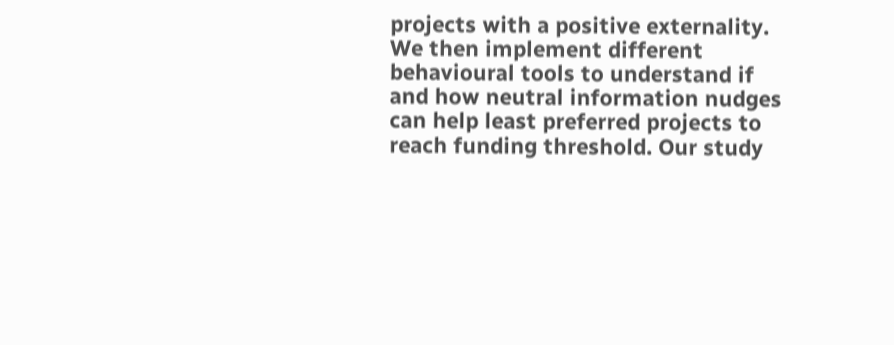projects with a positive externality. We then implement different behavioural tools to understand if and how neutral information nudges can help least preferred projects to reach funding threshold. Our study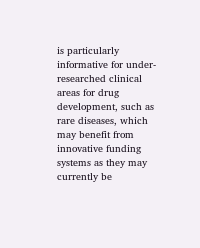is particularly informative for under-researched clinical areas for drug development, such as rare diseases, which may benefit from innovative funding systems as they may currently be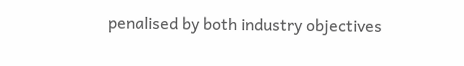penalised by both industry objectives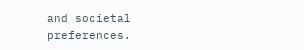and societal preferences.